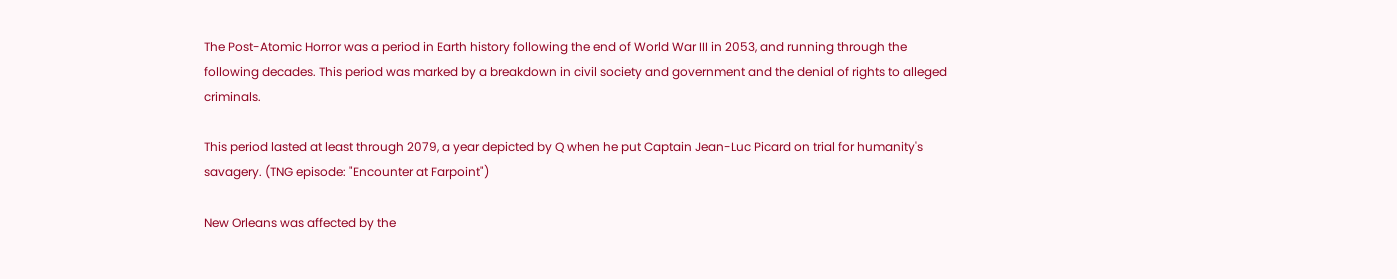The Post-Atomic Horror was a period in Earth history following the end of World War III in 2053, and running through the following decades. This period was marked by a breakdown in civil society and government and the denial of rights to alleged criminals.

This period lasted at least through 2079, a year depicted by Q when he put Captain Jean-Luc Picard on trial for humanity's savagery. (TNG episode: "Encounter at Farpoint")

New Orleans was affected by the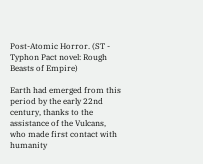Post-Atomic Horror. (ST - Typhon Pact novel: Rough Beasts of Empire)

Earth had emerged from this period by the early 22nd century, thanks to the assistance of the Vulcans, who made first contact with humanity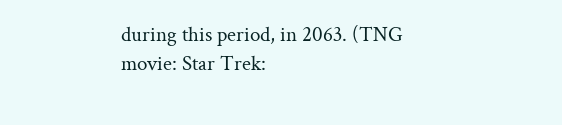during this period, in 2063. (TNG movie: Star Trek: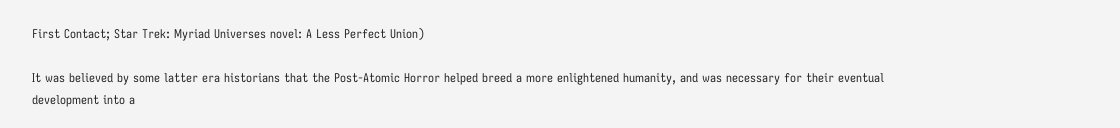First Contact; Star Trek: Myriad Universes novel: A Less Perfect Union)

It was believed by some latter era historians that the Post-Atomic Horror helped breed a more enlightened humanity, and was necessary for their eventual development into a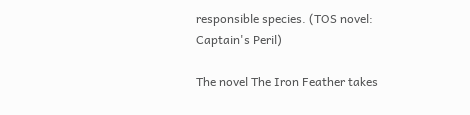responsible species. (TOS novel: Captain's Peril)

The novel The Iron Feather takes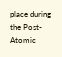place during the Post-Atomic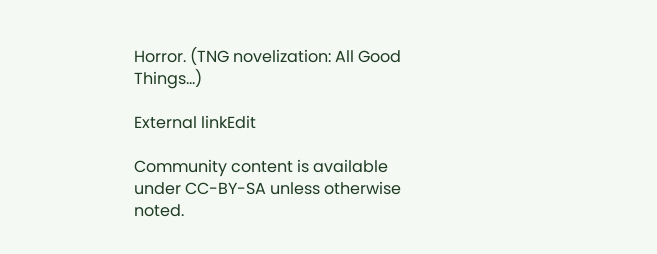Horror. (TNG novelization: All Good Things...)

External linkEdit

Community content is available under CC-BY-SA unless otherwise noted.